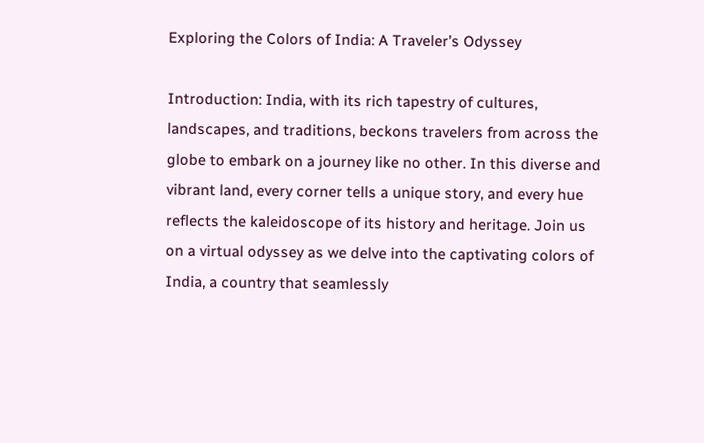Exploring the Colors of India: A Traveler’s Odyssey

Introduction: India, with its rich tapestry of cultures, landscapes, and traditions, beckons travelers from across the globe to embark on a journey like no other. In this diverse and vibrant land, every corner tells a unique story, and every hue reflects the kaleidoscope of its history and heritage. Join us on a virtual odyssey as we delve into the captivating colors of India, a country that seamlessly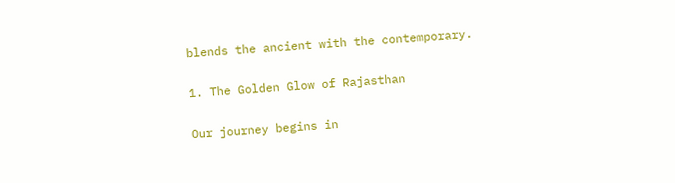blends the ancient with the contemporary.

1. The Golden Glow of Rajasthan

Our journey begins in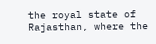the royal state of Rajasthan, where the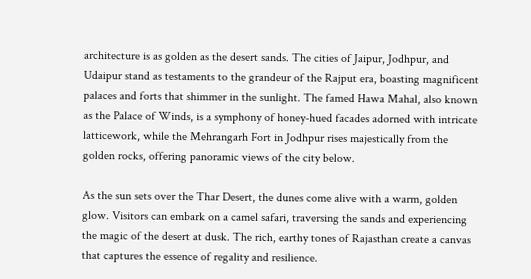architecture is as golden as the desert sands. The cities of Jaipur, Jodhpur, and Udaipur stand as testaments to the grandeur of the Rajput era, boasting magnificent palaces and forts that shimmer in the sunlight. The famed Hawa Mahal, also known as the Palace of Winds, is a symphony of honey-hued facades adorned with intricate latticework, while the Mehrangarh Fort in Jodhpur rises majestically from the golden rocks, offering panoramic views of the city below.

As the sun sets over the Thar Desert, the dunes come alive with a warm, golden glow. Visitors can embark on a camel safari, traversing the sands and experiencing the magic of the desert at dusk. The rich, earthy tones of Rajasthan create a canvas that captures the essence of regality and resilience.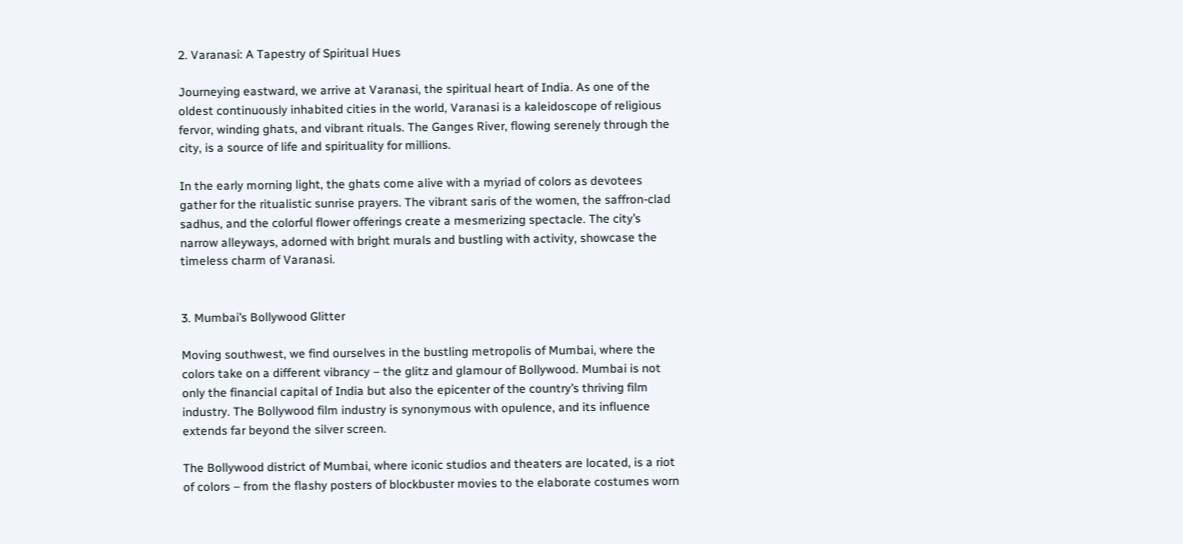2. Varanasi: A Tapestry of Spiritual Hues

Journeying eastward, we arrive at Varanasi, the spiritual heart of India. As one of the oldest continuously inhabited cities in the world, Varanasi is a kaleidoscope of religious fervor, winding ghats, and vibrant rituals. The Ganges River, flowing serenely through the city, is a source of life and spirituality for millions.

In the early morning light, the ghats come alive with a myriad of colors as devotees gather for the ritualistic sunrise prayers. The vibrant saris of the women, the saffron-clad sadhus, and the colorful flower offerings create a mesmerizing spectacle. The city’s narrow alleyways, adorned with bright murals and bustling with activity, showcase the timeless charm of Varanasi.


3. Mumbai’s Bollywood Glitter

Moving southwest, we find ourselves in the bustling metropolis of Mumbai, where the colors take on a different vibrancy – the glitz and glamour of Bollywood. Mumbai is not only the financial capital of India but also the epicenter of the country’s thriving film industry. The Bollywood film industry is synonymous with opulence, and its influence extends far beyond the silver screen.

The Bollywood district of Mumbai, where iconic studios and theaters are located, is a riot of colors – from the flashy posters of blockbuster movies to the elaborate costumes worn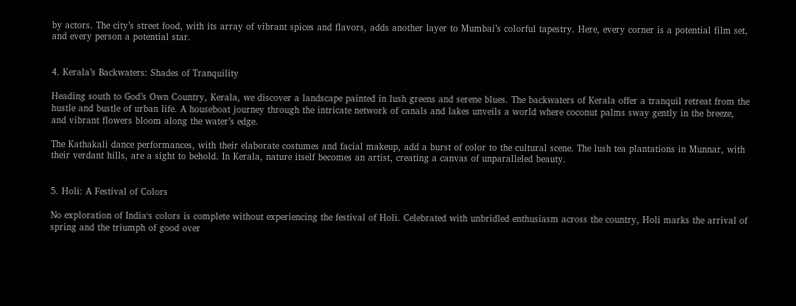by actors. The city’s street food, with its array of vibrant spices and flavors, adds another layer to Mumbai’s colorful tapestry. Here, every corner is a potential film set, and every person a potential star.


4. Kerala’s Backwaters: Shades of Tranquility

Heading south to God’s Own Country, Kerala, we discover a landscape painted in lush greens and serene blues. The backwaters of Kerala offer a tranquil retreat from the hustle and bustle of urban life. A houseboat journey through the intricate network of canals and lakes unveils a world where coconut palms sway gently in the breeze, and vibrant flowers bloom along the water’s edge.

The Kathakali dance performances, with their elaborate costumes and facial makeup, add a burst of color to the cultural scene. The lush tea plantations in Munnar, with their verdant hills, are a sight to behold. In Kerala, nature itself becomes an artist, creating a canvas of unparalleled beauty.


5. Holi: A Festival of Colors

No exploration of India‘s colors is complete without experiencing the festival of Holi. Celebrated with unbridled enthusiasm across the country, Holi marks the arrival of spring and the triumph of good over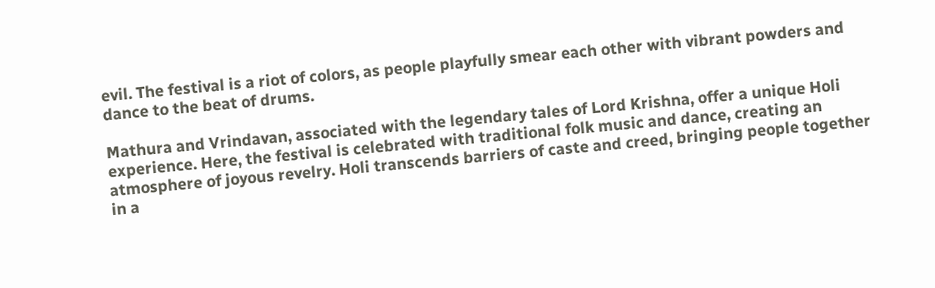evil. The festival is a riot of colors, as people playfully smear each other with vibrant powders and dance to the beat of drums.

Mathura and Vrindavan, associated with the legendary tales of Lord Krishna, offer a unique Holi experience. Here, the festival is celebrated with traditional folk music and dance, creating an atmosphere of joyous revelry. Holi transcends barriers of caste and creed, bringing people together in a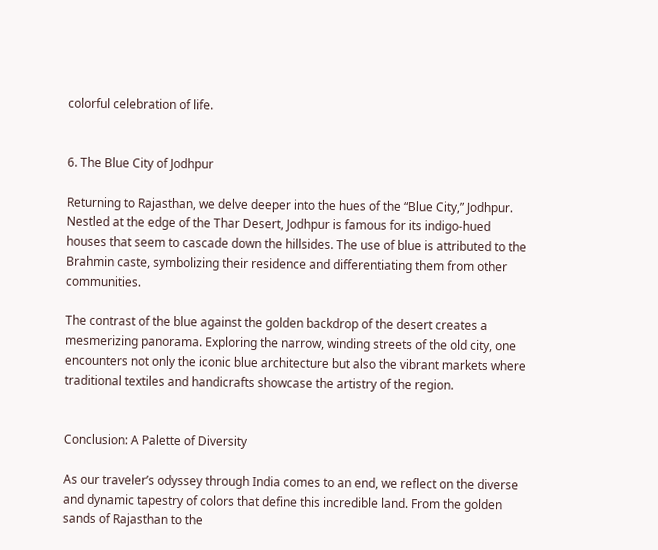colorful celebration of life.


6. The Blue City of Jodhpur

Returning to Rajasthan, we delve deeper into the hues of the “Blue City,” Jodhpur. Nestled at the edge of the Thar Desert, Jodhpur is famous for its indigo-hued houses that seem to cascade down the hillsides. The use of blue is attributed to the Brahmin caste, symbolizing their residence and differentiating them from other communities.

The contrast of the blue against the golden backdrop of the desert creates a mesmerizing panorama. Exploring the narrow, winding streets of the old city, one encounters not only the iconic blue architecture but also the vibrant markets where traditional textiles and handicrafts showcase the artistry of the region.


Conclusion: A Palette of Diversity

As our traveler’s odyssey through India comes to an end, we reflect on the diverse and dynamic tapestry of colors that define this incredible land. From the golden sands of Rajasthan to the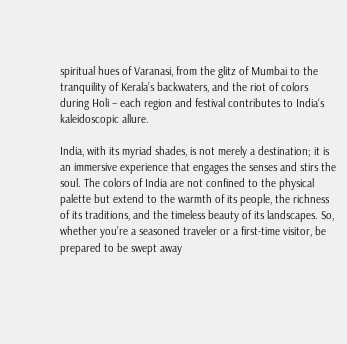spiritual hues of Varanasi, from the glitz of Mumbai to the tranquility of Kerala’s backwaters, and the riot of colors during Holi – each region and festival contributes to India‘s kaleidoscopic allure.

India, with its myriad shades, is not merely a destination; it is an immersive experience that engages the senses and stirs the soul. The colors of India are not confined to the physical palette but extend to the warmth of its people, the richness of its traditions, and the timeless beauty of its landscapes. So, whether you’re a seasoned traveler or a first-time visitor, be prepared to be swept away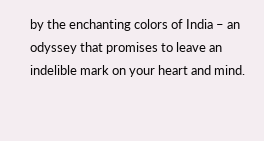by the enchanting colors of India – an odyssey that promises to leave an indelible mark on your heart and mind.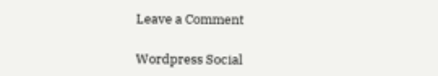Leave a Comment

Wordpress Social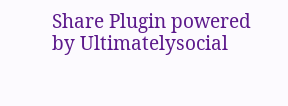Share Plugin powered by Ultimatelysocial